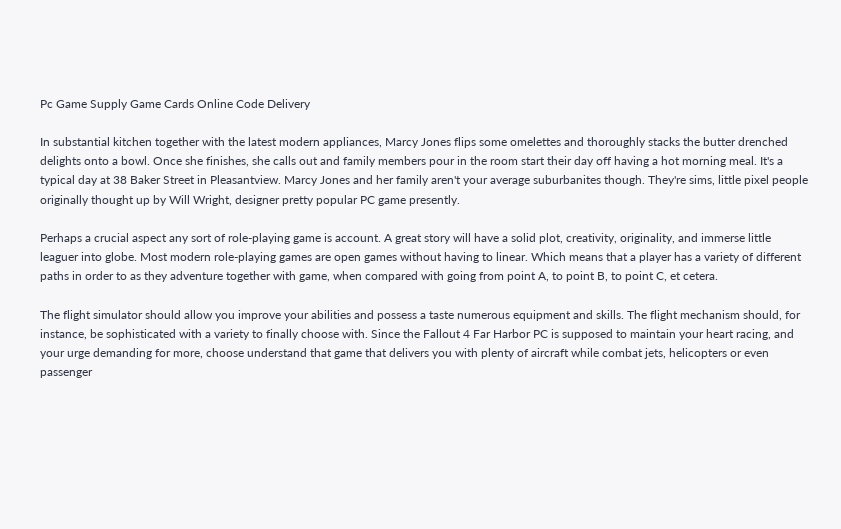Pc Game Supply Game Cards Online Code Delivery

In substantial kitchen together with the latest modern appliances, Marcy Jones flips some omelettes and thoroughly stacks the butter drenched delights onto a bowl. Once she finishes, she calls out and family members pour in the room start their day off having a hot morning meal. It's a typical day at 38 Baker Street in Pleasantview. Marcy Jones and her family aren't your average suburbanites though. They're sims, little pixel people originally thought up by Will Wright, designer pretty popular PC game presently.

Perhaps a crucial aspect any sort of role-playing game is account. A great story will have a solid plot, creativity, originality, and immerse little leaguer into globe. Most modern role-playing games are open games without having to linear. Which means that a player has a variety of different paths in order to as they adventure together with game, when compared with going from point A, to point B, to point C, et cetera.

The flight simulator should allow you improve your abilities and possess a taste numerous equipment and skills. The flight mechanism should, for instance, be sophisticated with a variety to finally choose with. Since the Fallout 4 Far Harbor PC is supposed to maintain your heart racing, and your urge demanding for more, choose understand that game that delivers you with plenty of aircraft while combat jets, helicopters or even passenger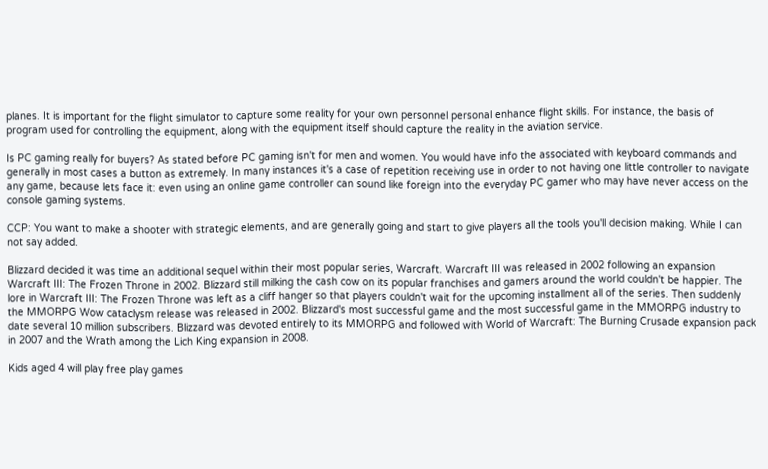planes. It is important for the flight simulator to capture some reality for your own personnel personal enhance flight skills. For instance, the basis of program used for controlling the equipment, along with the equipment itself should capture the reality in the aviation service.

Is PC gaming really for buyers? As stated before PC gaming isn't for men and women. You would have info the associated with keyboard commands and generally in most cases a button as extremely. In many instances it's a case of repetition receiving use in order to not having one little controller to navigate any game, because lets face it: even using an online game controller can sound like foreign into the everyday PC gamer who may have never access on the console gaming systems.

CCP: You want to make a shooter with strategic elements, and are generally going and start to give players all the tools you'll decision making. While I can not say added.

Blizzard decided it was time an additional sequel within their most popular series, Warcraft. Warcraft III was released in 2002 following an expansion Warcraft III: The Frozen Throne in 2002. Blizzard still milking the cash cow on its popular franchises and gamers around the world couldn't be happier. The lore in Warcraft III: The Frozen Throne was left as a cliff hanger so that players couldn't wait for the upcoming installment all of the series. Then suddenly the MMORPG Wow cataclysm release was released in 2002. Blizzard's most successful game and the most successful game in the MMORPG industry to date several 10 million subscribers. Blizzard was devoted entirely to its MMORPG and followed with World of Warcraft: The Burning Crusade expansion pack in 2007 and the Wrath among the Lich King expansion in 2008.

Kids aged 4 will play free play games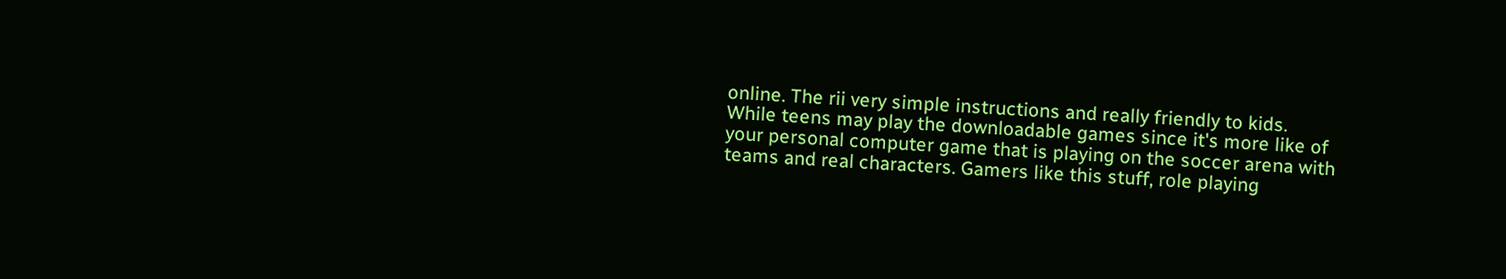online. The rii very simple instructions and really friendly to kids. While teens may play the downloadable games since it's more like of your personal computer game that is playing on the soccer arena with teams and real characters. Gamers like this stuff, role playing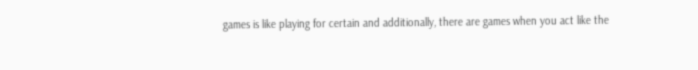games is like playing for certain and additionally, there are games when you act like the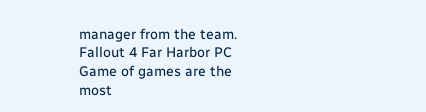manager from the team. Fallout 4 Far Harbor PC Game of games are the most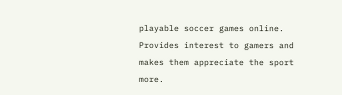playable soccer games online. Provides interest to gamers and makes them appreciate the sport more.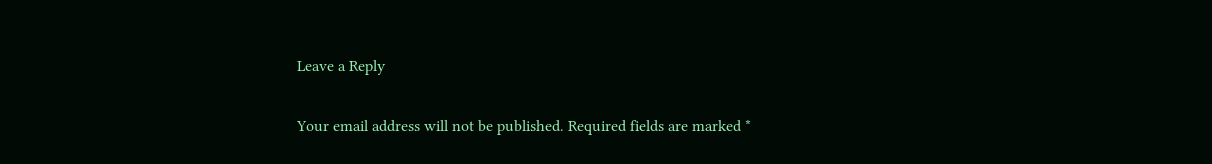Leave a Reply

Your email address will not be published. Required fields are marked *